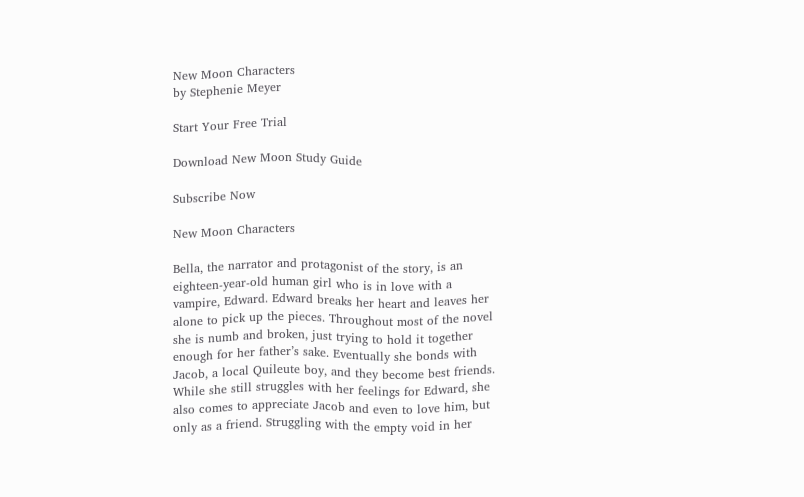New Moon Characters
by Stephenie Meyer

Start Your Free Trial

Download New Moon Study Guide

Subscribe Now

New Moon Characters

Bella, the narrator and protagonist of the story, is an eighteen-year-old human girl who is in love with a vampire, Edward. Edward breaks her heart and leaves her alone to pick up the pieces. Throughout most of the novel she is numb and broken, just trying to hold it together enough for her father’s sake. Eventually she bonds with Jacob, a local Quileute boy, and they become best friends. While she still struggles with her feelings for Edward, she also comes to appreciate Jacob and even to love him, but only as a friend. Struggling with the empty void in her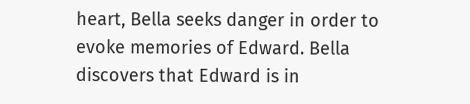heart, Bella seeks danger in order to evoke memories of Edward. Bella discovers that Edward is in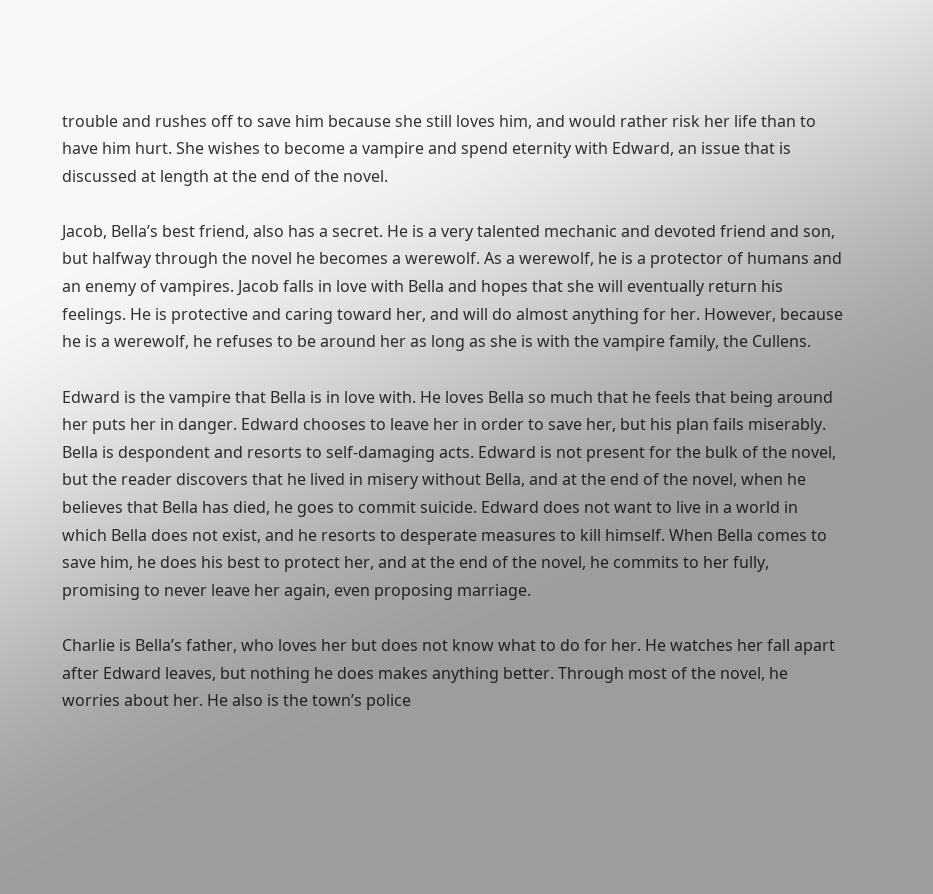trouble and rushes off to save him because she still loves him, and would rather risk her life than to have him hurt. She wishes to become a vampire and spend eternity with Edward, an issue that is discussed at length at the end of the novel.

Jacob, Bella’s best friend, also has a secret. He is a very talented mechanic and devoted friend and son, but halfway through the novel he becomes a werewolf. As a werewolf, he is a protector of humans and an enemy of vampires. Jacob falls in love with Bella and hopes that she will eventually return his feelings. He is protective and caring toward her, and will do almost anything for her. However, because he is a werewolf, he refuses to be around her as long as she is with the vampire family, the Cullens.

Edward is the vampire that Bella is in love with. He loves Bella so much that he feels that being around her puts her in danger. Edward chooses to leave her in order to save her, but his plan fails miserably. Bella is despondent and resorts to self-damaging acts. Edward is not present for the bulk of the novel, but the reader discovers that he lived in misery without Bella, and at the end of the novel, when he believes that Bella has died, he goes to commit suicide. Edward does not want to live in a world in which Bella does not exist, and he resorts to desperate measures to kill himself. When Bella comes to save him, he does his best to protect her, and at the end of the novel, he commits to her fully, promising to never leave her again, even proposing marriage.

Charlie is Bella’s father, who loves her but does not know what to do for her. He watches her fall apart after Edward leaves, but nothing he does makes anything better. Through most of the novel, he worries about her. He also is the town’s police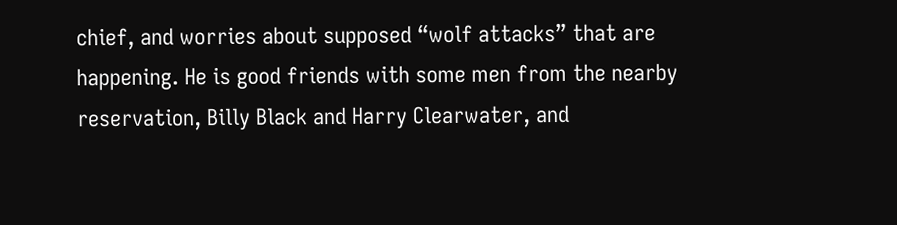chief, and worries about supposed “wolf attacks” that are happening. He is good friends with some men from the nearby reservation, Billy Black and Harry Clearwater, and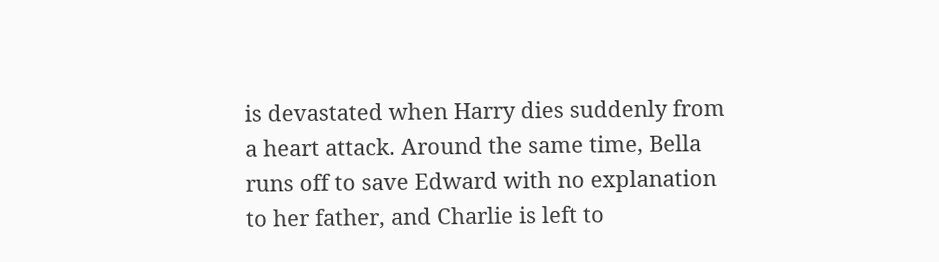is devastated when Harry dies suddenly from a heart attack. Around the same time, Bella runs off to save Edward with no explanation to her father, and Charlie is left to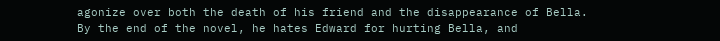agonize over both the death of his friend and the disappearance of Bella. By the end of the novel, he hates Edward for hurting Bella, and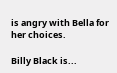is angry with Bella for her choices.

Billy Black is...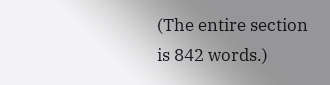(The entire section is 842 words.)